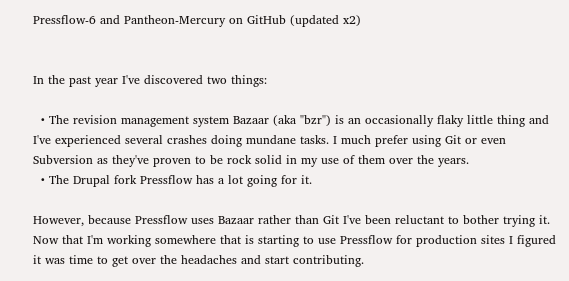Pressflow-6 and Pantheon-Mercury on GitHub (updated x2)


In the past year I've discovered two things:

  • The revision management system Bazaar (aka "bzr") is an occasionally flaky little thing and I've experienced several crashes doing mundane tasks. I much prefer using Git or even Subversion as they've proven to be rock solid in my use of them over the years.
  • The Drupal fork Pressflow has a lot going for it.

However, because Pressflow uses Bazaar rather than Git I've been reluctant to bother trying it. Now that I'm working somewhere that is starting to use Pressflow for production sites I figured it was time to get over the headaches and start contributing.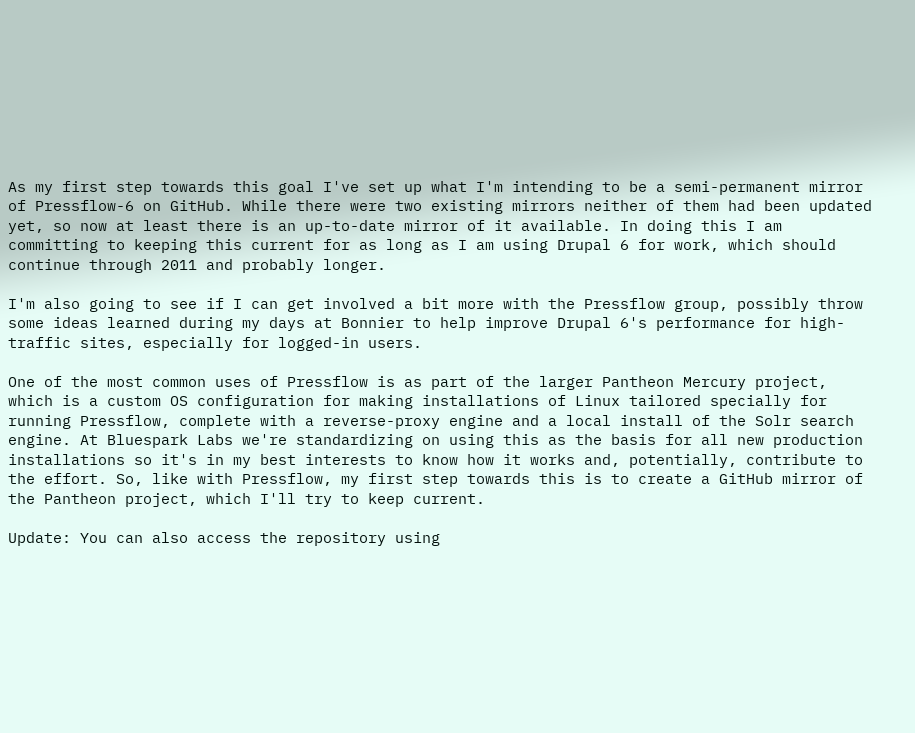As my first step towards this goal I've set up what I'm intending to be a semi-permanent mirror of Pressflow-6 on GitHub. While there were two existing mirrors neither of them had been updated yet, so now at least there is an up-to-date mirror of it available. In doing this I am committing to keeping this current for as long as I am using Drupal 6 for work, which should continue through 2011 and probably longer.

I'm also going to see if I can get involved a bit more with the Pressflow group, possibly throw some ideas learned during my days at Bonnier to help improve Drupal 6's performance for high-traffic sites, especially for logged-in users.

One of the most common uses of Pressflow is as part of the larger Pantheon Mercury project, which is a custom OS configuration for making installations of Linux tailored specially for running Pressflow, complete with a reverse-proxy engine and a local install of the Solr search engine. At Bluespark Labs we're standardizing on using this as the basis for all new production installations so it's in my best interests to know how it works and, potentially, contribute to the effort. So, like with Pressflow, my first step towards this is to create a GitHub mirror of the Pantheon project, which I'll try to keep current.

Update: You can also access the repository using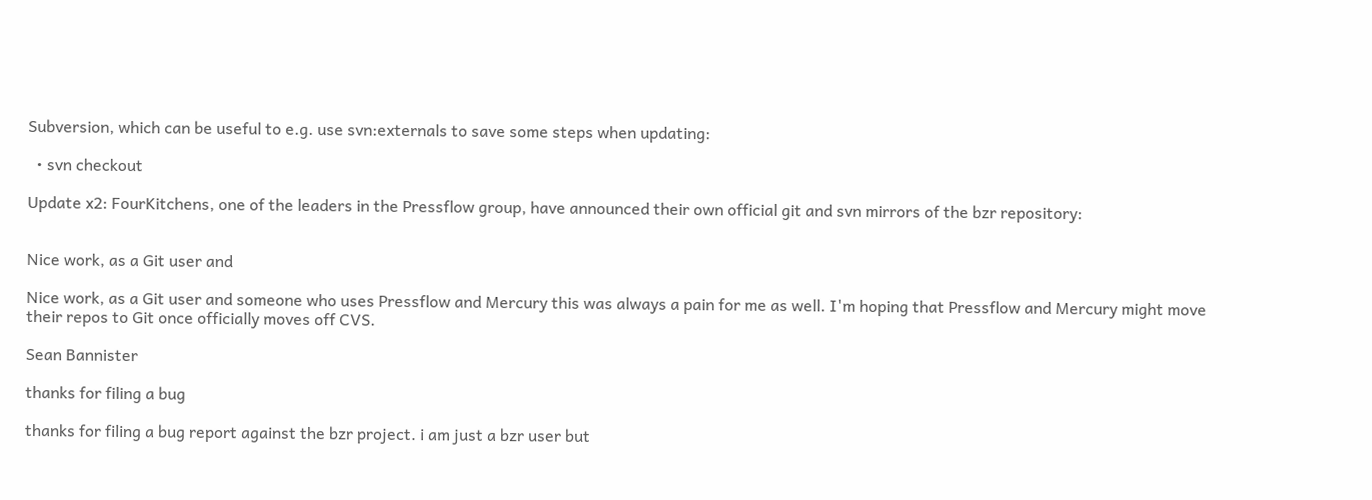Subversion, which can be useful to e.g. use svn:externals to save some steps when updating:

  • svn checkout

Update x2: FourKitchens, one of the leaders in the Pressflow group, have announced their own official git and svn mirrors of the bzr repository:


Nice work, as a Git user and

Nice work, as a Git user and someone who uses Pressflow and Mercury this was always a pain for me as well. I'm hoping that Pressflow and Mercury might move their repos to Git once officially moves off CVS.

Sean Bannister

thanks for filing a bug

thanks for filing a bug report against the bzr project. i am just a bzr user but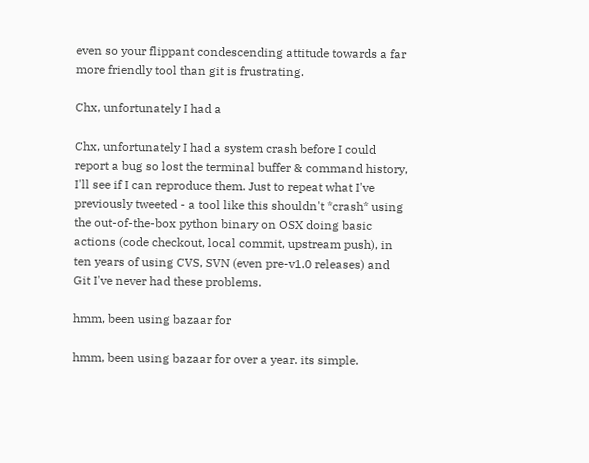even so your flippant condescending attitude towards a far more friendly tool than git is frustrating.

Chx, unfortunately I had a

Chx, unfortunately I had a system crash before I could report a bug so lost the terminal buffer & command history, I'll see if I can reproduce them. Just to repeat what I've previously tweeted - a tool like this shouldn't *crash* using the out-of-the-box python binary on OSX doing basic actions (code checkout, local commit, upstream push), in ten years of using CVS, SVN (even pre-v1.0 releases) and Git I've never had these problems.

hmm, been using bazaar for

hmm, been using bazaar for over a year. its simple.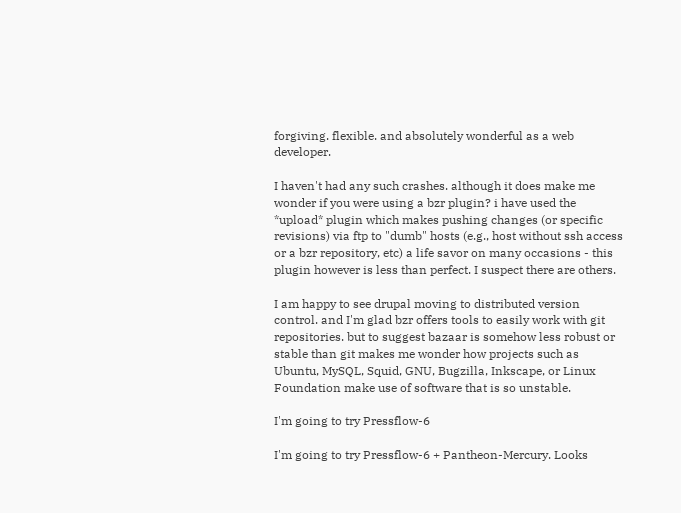forgiving. flexible. and absolutely wonderful as a web developer.

I haven't had any such crashes. although it does make me wonder if you were using a bzr plugin? i have used the *upload* plugin which makes pushing changes (or specific revisions) via ftp to "dumb" hosts (e.g., host without ssh access or a bzr repository, etc) a life savor on many occasions - this plugin however is less than perfect. I suspect there are others.

I am happy to see drupal moving to distributed version control. and I'm glad bzr offers tools to easily work with git repositories. but to suggest bazaar is somehow less robust or stable than git makes me wonder how projects such as Ubuntu, MySQL, Squid, GNU, Bugzilla, Inkscape, or Linux Foundation make use of software that is so unstable.

I'm going to try Pressflow-6

I'm going to try Pressflow-6 + Pantheon-Mercury. Looks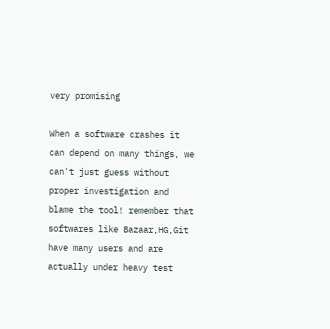very promising

When a software crashes it can depend on many things, we can't just guess without proper investigation and blame the tool! remember that softwares like Bazaar,HG,Git have many users and are actually under heavy test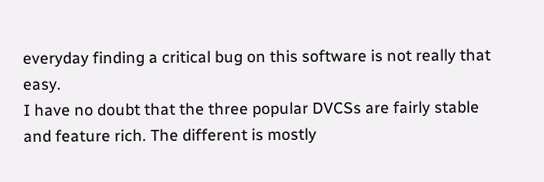everyday finding a critical bug on this software is not really that easy.
I have no doubt that the three popular DVCSs are fairly stable and feature rich. The different is mostly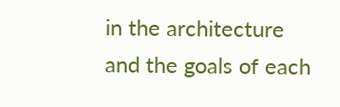in the architecture and the goals of each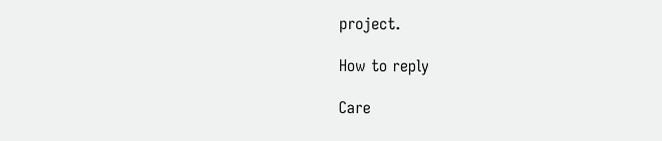project.

How to reply

Care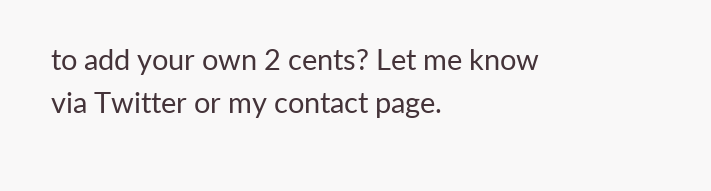to add your own 2 cents? Let me know via Twitter or my contact page.